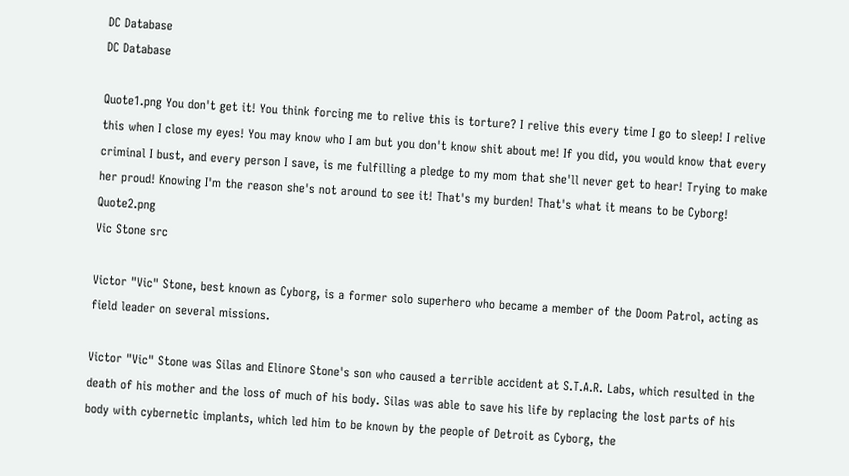DC Database
DC Database

Quote1.png You don't get it! You think forcing me to relive this is torture? I relive this every time I go to sleep! I relive this when I close my eyes! You may know who I am but you don't know shit about me! If you did, you would know that every criminal I bust, and every person I save, is me fulfilling a pledge to my mom that she'll never get to hear! Trying to make her proud! Knowing I'm the reason she's not around to see it! That's my burden! That's what it means to be Cyborg! Quote2.png
Vic Stone src

Victor "Vic" Stone, best known as Cyborg, is a former solo superhero who became a member of the Doom Patrol, acting as field leader on several missions.

Victor "Vic" Stone was Silas and Elinore Stone's son who caused a terrible accident at S.T.A.R. Labs, which resulted in the death of his mother and the loss of much of his body. Silas was able to save his life by replacing the lost parts of his body with cybernetic implants, which led him to be known by the people of Detroit as Cyborg, the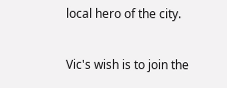local hero of the city.

Vic's wish is to join the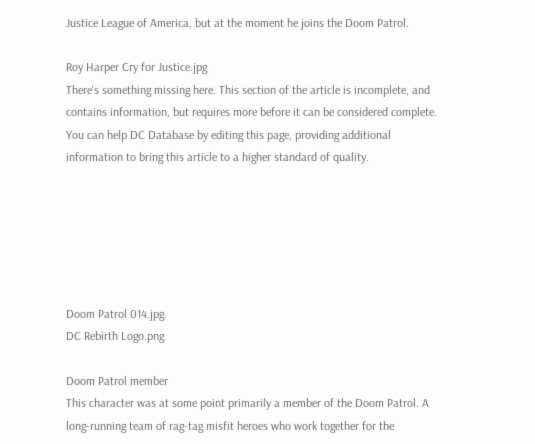Justice League of America, but at the moment he joins the Doom Patrol.

Roy Harper Cry for Justice.jpg
There's something missing here. This section of the article is incomplete, and contains information, but requires more before it can be considered complete. You can help DC Database by editing this page, providing additional information to bring this article to a higher standard of quality.






Doom Patrol 014.jpg
DC Rebirth Logo.png

Doom Patrol member
This character was at some point primarily a member of the Doom Patrol. A long-running team of rag-tag misfit heroes who work together for the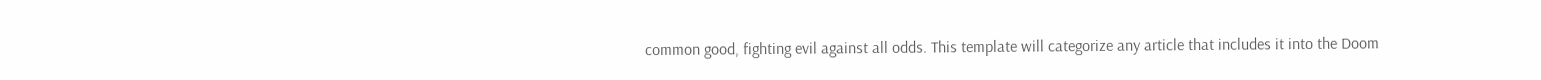common good, fighting evil against all odds. This template will categorize any article that includes it into the Doom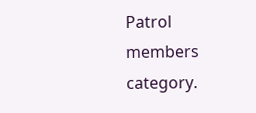Patrol members category.